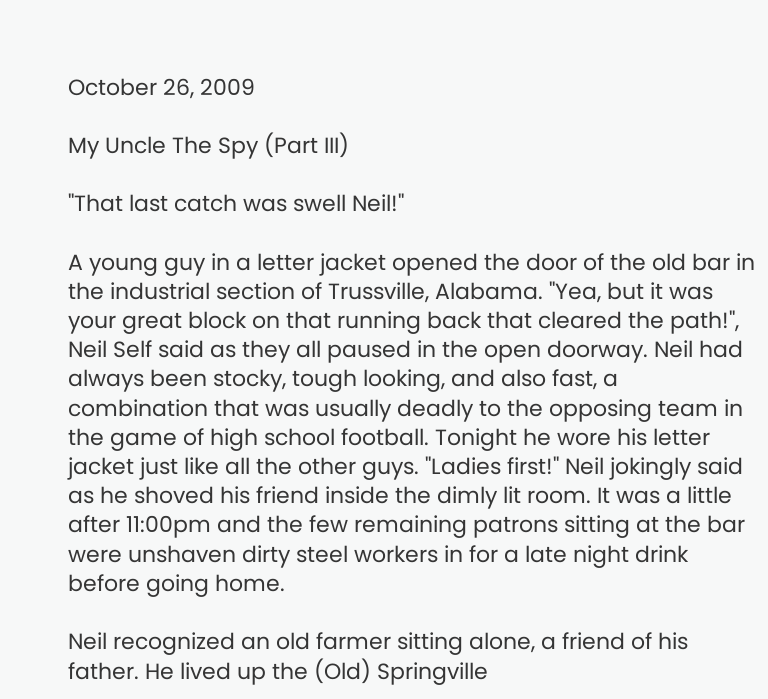October 26, 2009

My Uncle The Spy (Part III)

"That last catch was swell Neil!"

A young guy in a letter jacket opened the door of the old bar in the industrial section of Trussville, Alabama. "Yea, but it was your great block on that running back that cleared the path!", Neil Self said as they all paused in the open doorway. Neil had always been stocky, tough looking, and also fast, a combination that was usually deadly to the opposing team in the game of high school football. Tonight he wore his letter jacket just like all the other guys. "Ladies first!" Neil jokingly said as he shoved his friend inside the dimly lit room. It was a little after 11:00pm and the few remaining patrons sitting at the bar were unshaven dirty steel workers in for a late night drink before going home.

Neil recognized an old farmer sitting alone, a friend of his father. He lived up the (Old) Springville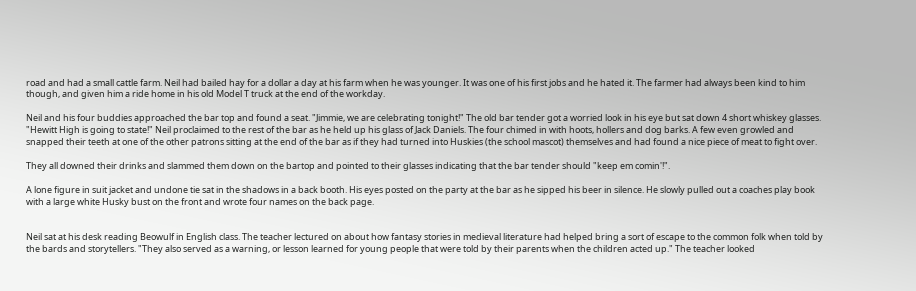road and had a small cattle farm. Neil had bailed hay for a dollar a day at his farm when he was younger. It was one of his first jobs and he hated it. The farmer had always been kind to him though, and given him a ride home in his old Model T truck at the end of the workday.

Neil and his four buddies approached the bar top and found a seat. "Jimmie, we are celebrating tonight!" The old bar tender got a worried look in his eye but sat down 4 short whiskey glasses. "Hewitt High is going to state!" Neil proclaimed to the rest of the bar as he held up his glass of Jack Daniels. The four chimed in with hoots, hollers and dog barks. A few even growled and snapped their teeth at one of the other patrons sitting at the end of the bar as if they had turned into Huskies (the school mascot) themselves and had found a nice piece of meat to fight over.

They all downed their drinks and slammed them down on the bartop and pointed to their glasses indicating that the bar tender should "keep em comin'!".

A lone figure in suit jacket and undone tie sat in the shadows in a back booth. His eyes posted on the party at the bar as he sipped his beer in silence. He slowly pulled out a coaches play book with a large white Husky bust on the front and wrote four names on the back page.


Neil sat at his desk reading Beowulf in English class. The teacher lectured on about how fantasy stories in medieval literature had helped bring a sort of escape to the common folk when told by the bards and storytellers. "They also served as a warning, or lesson learned for young people that were told by their parents when the children acted up." The teacher looked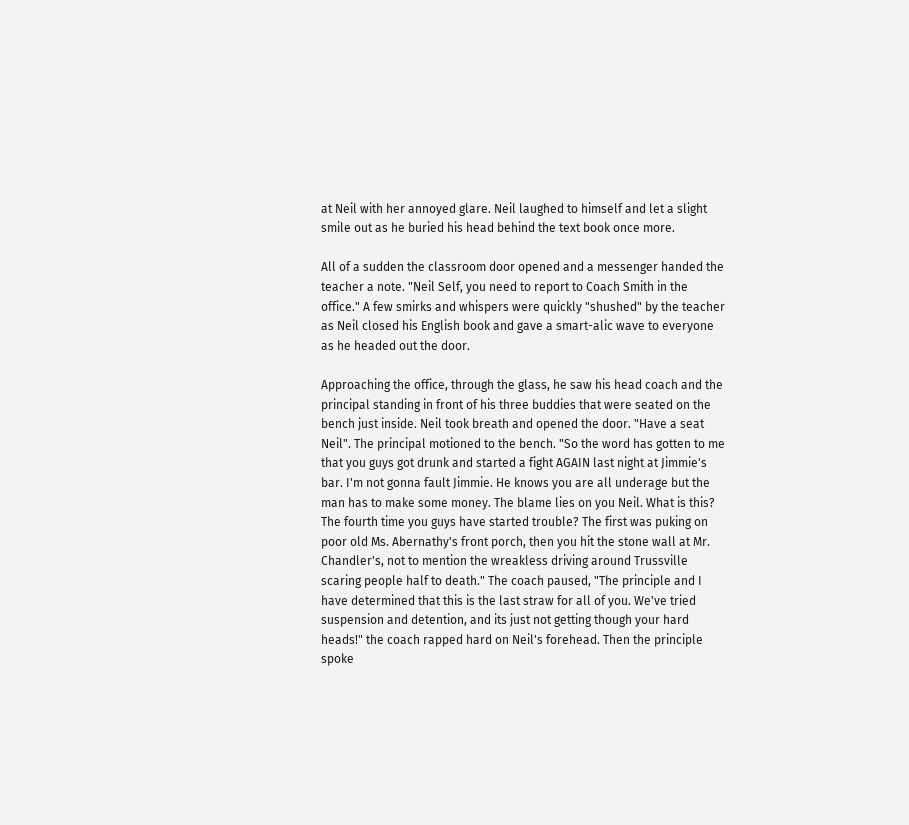at Neil with her annoyed glare. Neil laughed to himself and let a slight smile out as he buried his head behind the text book once more.

All of a sudden the classroom door opened and a messenger handed the teacher a note. "Neil Self, you need to report to Coach Smith in the office." A few smirks and whispers were quickly "shushed" by the teacher as Neil closed his English book and gave a smart-alic wave to everyone as he headed out the door.

Approaching the office, through the glass, he saw his head coach and the principal standing in front of his three buddies that were seated on the bench just inside. Neil took breath and opened the door. "Have a seat Neil". The principal motioned to the bench. "So the word has gotten to me that you guys got drunk and started a fight AGAIN last night at Jimmie's bar. I'm not gonna fault Jimmie. He knows you are all underage but the man has to make some money. The blame lies on you Neil. What is this? The fourth time you guys have started trouble? The first was puking on poor old Ms. Abernathy's front porch, then you hit the stone wall at Mr. Chandler's, not to mention the wreakless driving around Trussville scaring people half to death." The coach paused, "The principle and I have determined that this is the last straw for all of you. We've tried suspension and detention, and its just not getting though your hard heads!" the coach rapped hard on Neil's forehead. Then the principle spoke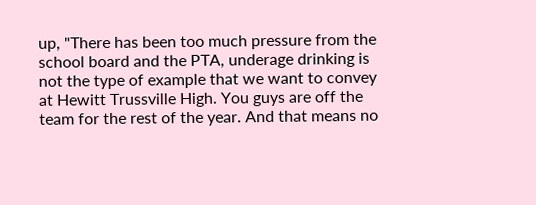up, "There has been too much pressure from the school board and the PTA, underage drinking is not the type of example that we want to convey at Hewitt Trussville High. You guys are off the team for the rest of the year. And that means no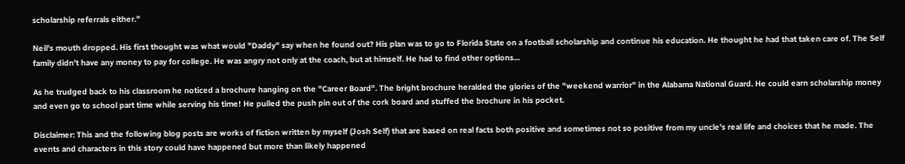scholarship referrals either."

Neil's mouth dropped. His first thought was what would "Daddy" say when he found out? His plan was to go to Florida State on a football scholarship and continue his education. He thought he had that taken care of. The Self family didn't have any money to pay for college. He was angry not only at the coach, but at himself. He had to find other options...

As he trudged back to his classroom he noticed a brochure hanging on the "Career Board". The bright brochure heralded the glories of the "weekend warrior" in the Alabama National Guard. He could earn scholarship money and even go to school part time while serving his time! He pulled the push pin out of the cork board and stuffed the brochure in his pocket.

Disclaimer: This and the following blog posts are works of fiction written by myself (Josh Self) that are based on real facts both positive and sometimes not so positive from my uncle's real life and choices that he made. The events and characters in this story could have happened but more than likely happened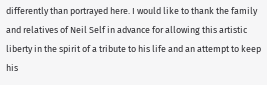differently than portrayed here. I would like to thank the family and relatives of Neil Self in advance for allowing this artistic liberty in the spirit of a tribute to his life and an attempt to keep his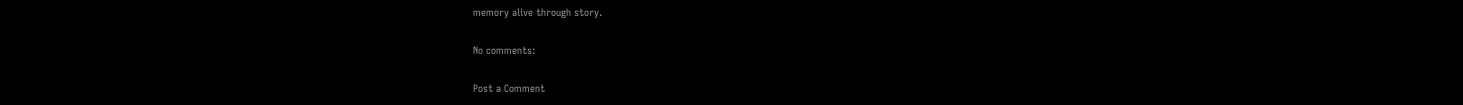memory alive through story.

No comments:

Post a Comment